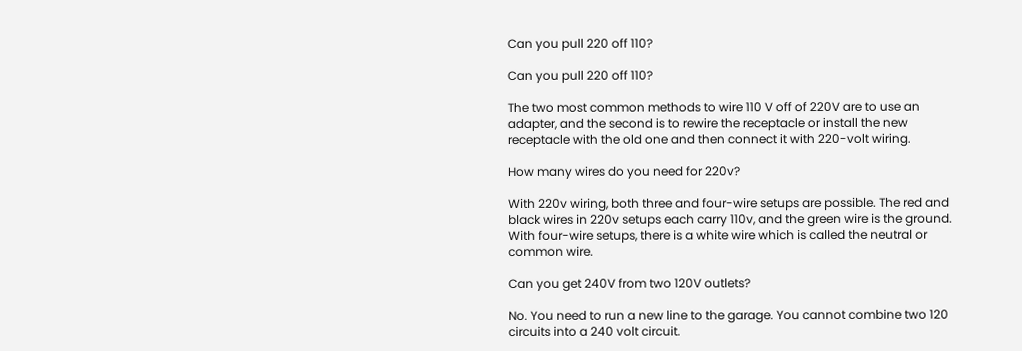Can you pull 220 off 110?

Can you pull 220 off 110?

The two most common methods to wire 110 V off of 220V are to use an adapter, and the second is to rewire the receptacle or install the new receptacle with the old one and then connect it with 220-volt wiring.

How many wires do you need for 220v?

With 220v wiring, both three and four-wire setups are possible. The red and black wires in 220v setups each carry 110v, and the green wire is the ground. With four-wire setups, there is a white wire which is called the neutral or common wire.

Can you get 240V from two 120V outlets?

No. You need to run a new line to the garage. You cannot combine two 120 circuits into a 240 volt circuit.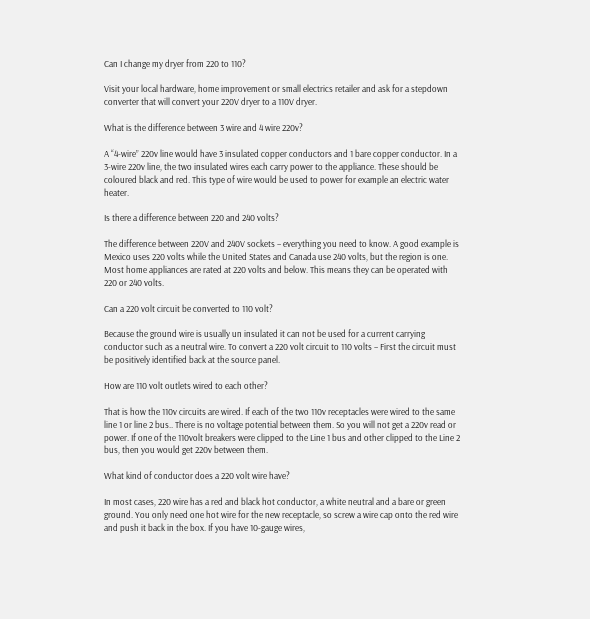Can I change my dryer from 220 to 110?

Visit your local hardware, home improvement or small electrics retailer and ask for a stepdown converter that will convert your 220V dryer to a 110V dryer.

What is the difference between 3 wire and 4 wire 220v?

A “4-wire” 220v line would have 3 insulated copper conductors and 1 bare copper conductor. In a 3-wire 220v line, the two insulated wires each carry power to the appliance. These should be coloured black and red. This type of wire would be used to power for example an electric water heater.

Is there a difference between 220 and 240 volts?

The difference between 220V and 240V sockets – everything you need to know. A good example is Mexico uses 220 volts while the United States and Canada use 240 volts, but the region is one. Most home appliances are rated at 220 volts and below. This means they can be operated with 220 or 240 volts.

Can a 220 volt circuit be converted to 110 volt?

Because the ground wire is usually un insulated it can not be used for a current carrying conductor such as a neutral wire. To convert a 220 volt circuit to 110 volts – First the circuit must be positively identified back at the source panel.

How are 110 volt outlets wired to each other?

That is how the 110v circuits are wired. If each of the two 110v receptacles were wired to the same line 1 or line 2 bus.. There is no voltage potential between them. So you will not get a 220v read or power. If one of the 110volt breakers were clipped to the Line 1 bus and other clipped to the Line 2 bus, then you would get 220v between them.

What kind of conductor does a 220 volt wire have?

In most cases, 220 wire has a red and black hot conductor, a white neutral and a bare or green ground. You only need one hot wire for the new receptacle, so screw a wire cap onto the red wire and push it back in the box. If you have 10-gauge wires,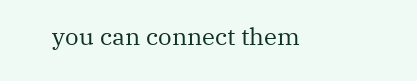you can connect them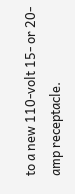to a new 110-volt 15- or 20-amp receptacle.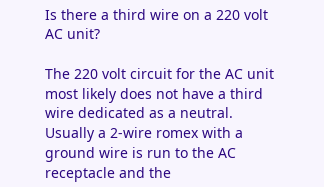Is there a third wire on a 220 volt AC unit?

The 220 volt circuit for the AC unit most likely does not have a third wire dedicated as a neutral. Usually a 2-wire romex with a ground wire is run to the AC receptacle and the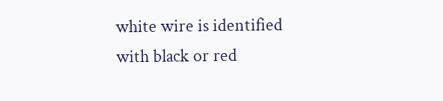white wire is identified with black or red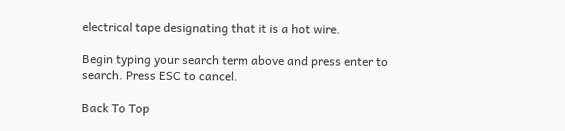electrical tape designating that it is a hot wire.

Begin typing your search term above and press enter to search. Press ESC to cancel.

Back To Top